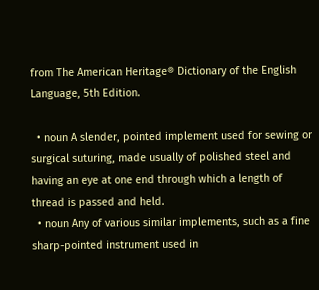from The American Heritage® Dictionary of the English Language, 5th Edition.

  • noun A slender, pointed implement used for sewing or surgical suturing, made usually of polished steel and having an eye at one end through which a length of thread is passed and held.
  • noun Any of various similar implements, such as a fine sharp-pointed instrument used in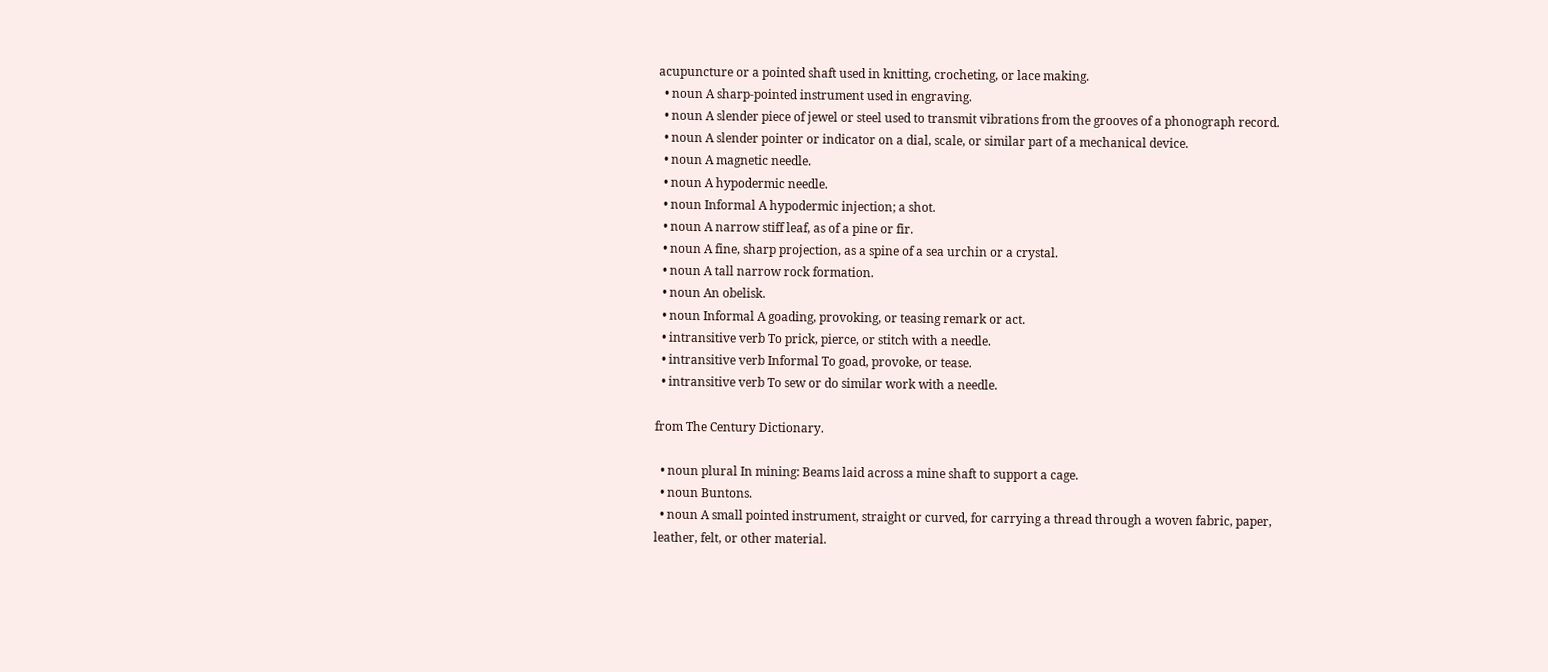acupuncture or a pointed shaft used in knitting, crocheting, or lace making.
  • noun A sharp-pointed instrument used in engraving.
  • noun A slender piece of jewel or steel used to transmit vibrations from the grooves of a phonograph record.
  • noun A slender pointer or indicator on a dial, scale, or similar part of a mechanical device.
  • noun A magnetic needle.
  • noun A hypodermic needle.
  • noun Informal A hypodermic injection; a shot.
  • noun A narrow stiff leaf, as of a pine or fir.
  • noun A fine, sharp projection, as a spine of a sea urchin or a crystal.
  • noun A tall narrow rock formation.
  • noun An obelisk.
  • noun Informal A goading, provoking, or teasing remark or act.
  • intransitive verb To prick, pierce, or stitch with a needle.
  • intransitive verb Informal To goad, provoke, or tease.
  • intransitive verb To sew or do similar work with a needle.

from The Century Dictionary.

  • noun plural In mining: Beams laid across a mine shaft to support a cage.
  • noun Buntons.
  • noun A small pointed instrument, straight or curved, for carrying a thread through a woven fabric, paper, leather, felt, or other material.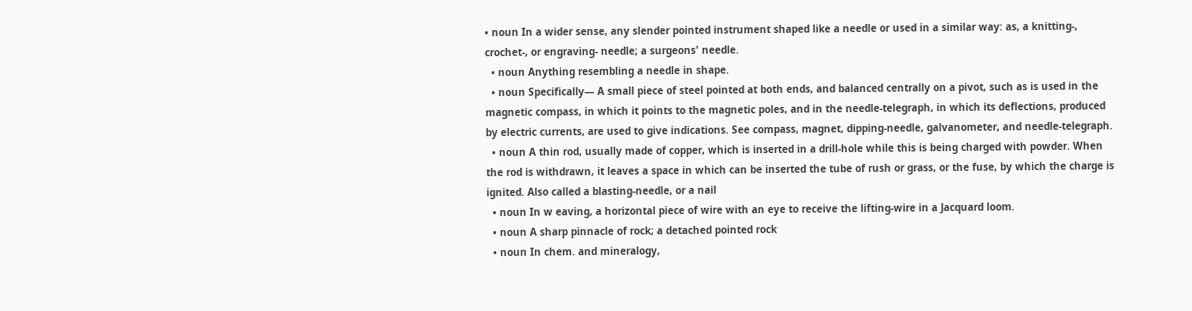• noun In a wider sense, any slender pointed instrument shaped like a needle or used in a similar way: as, a knitting-, crochet-, or engraving- needle; a surgeons' needle.
  • noun Anything resembling a needle in shape.
  • noun Specifically— A small piece of steel pointed at both ends, and balanced centrally on a pivot, such as is used in the magnetic compass, in which it points to the magnetic poles, and in the needle-telegraph, in which its deflections, produced by electric currents, are used to give indications. See compass, magnet, dipping-needle, galvanometer, and needle-telegraph.
  • noun A thin rod, usually made of copper, which is inserted in a drill-hole while this is being charged with powder. When the rod is withdrawn, it leaves a space in which can be inserted the tube of rush or grass, or the fuse, by which the charge is ignited. Also called a blasting-needle, or a nail
  • noun In w eaving, a horizontal piece of wire with an eye to receive the lifting-wire in a Jacquard loom.
  • noun A sharp pinnacle of rock; a detached pointed rock
  • noun In chem. and mineralogy,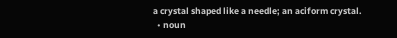a crystal shaped like a needle; an aciform crystal.
  • noun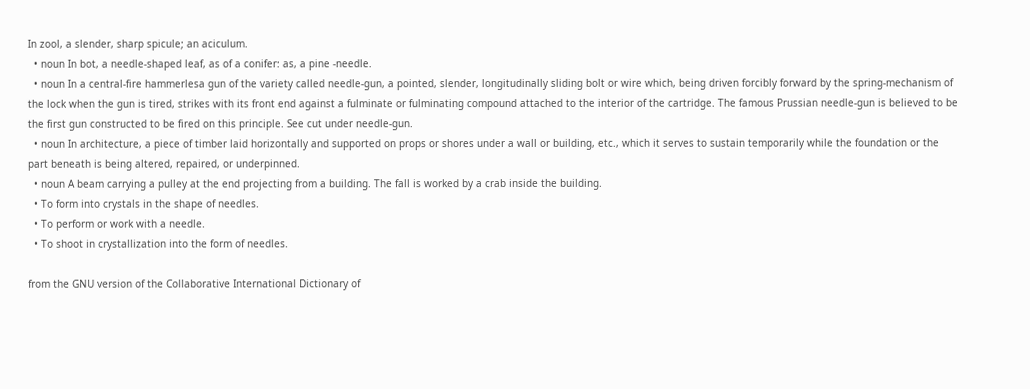In zool, a slender, sharp spicule; an aciculum.
  • noun In bot, a needle-shaped leaf, as of a conifer: as, a pine -needle.
  • noun In a central-fire hammerlesa gun of the variety called needle-gun, a pointed, slender, longitudinally sliding bolt or wire which, being driven forcibly forward by the spring-mechanism of the lock when the gun is tired, strikes with its front end against a fulminate or fulminating compound attached to the interior of the cartridge. The famous Prussian needle-gun is believed to be the first gun constructed to be fired on this principle. See cut under needle-gun.
  • noun In architecture, a piece of timber laid horizontally and supported on props or shores under a wall or building, etc., which it serves to sustain temporarily while the foundation or the part beneath is being altered, repaired, or underpinned.
  • noun A beam carrying a pulley at the end projecting from a building. The fall is worked by a crab inside the building.
  • To form into crystals in the shape of needles.
  • To perform or work with a needle.
  • To shoot in crystallization into the form of needles.

from the GNU version of the Collaborative International Dictionary of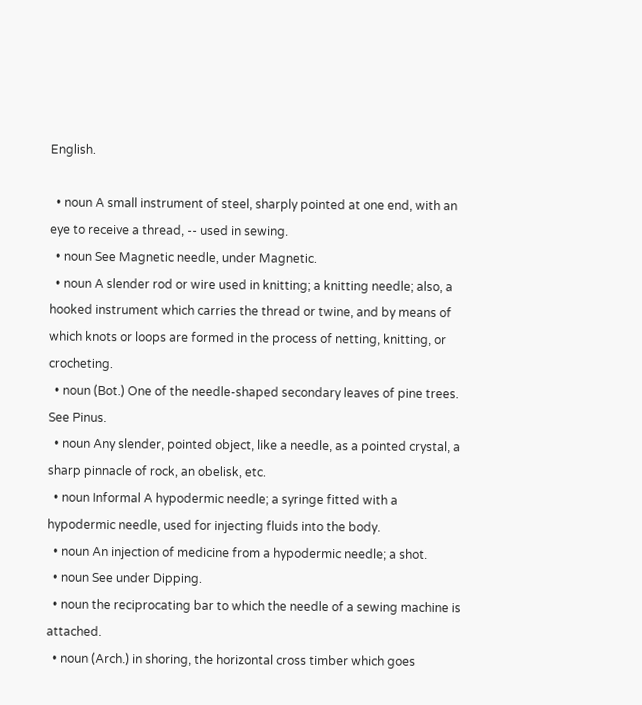English.

  • noun A small instrument of steel, sharply pointed at one end, with an eye to receive a thread, -- used in sewing.
  • noun See Magnetic needle, under Magnetic.
  • noun A slender rod or wire used in knitting; a knitting needle; also, a hooked instrument which carries the thread or twine, and by means of which knots or loops are formed in the process of netting, knitting, or crocheting.
  • noun (Bot.) One of the needle-shaped secondary leaves of pine trees. See Pinus.
  • noun Any slender, pointed object, like a needle, as a pointed crystal, a sharp pinnacle of rock, an obelisk, etc.
  • noun Informal A hypodermic needle; a syringe fitted with a hypodermic needle, used for injecting fluids into the body.
  • noun An injection of medicine from a hypodermic needle; a shot.
  • noun See under Dipping.
  • noun the reciprocating bar to which the needle of a sewing machine is attached.
  • noun (Arch.) in shoring, the horizontal cross timber which goes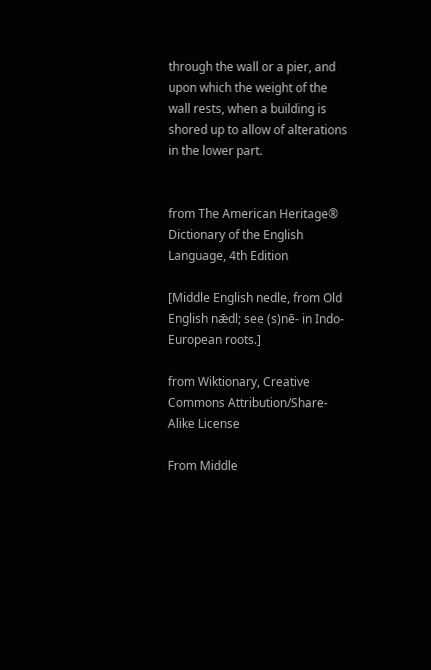through the wall or a pier, and upon which the weight of the wall rests, when a building is shored up to allow of alterations in the lower part.


from The American Heritage® Dictionary of the English Language, 4th Edition

[Middle English nedle, from Old English nǣdl; see (s)nē- in Indo-European roots.]

from Wiktionary, Creative Commons Attribution/Share-Alike License

From Middle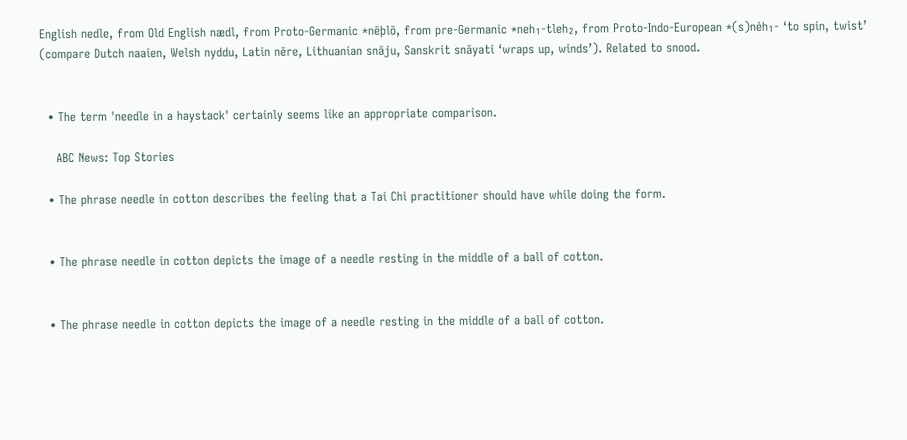English nedle, from Old English nædl, from Proto-Germanic *nēþlō, from pre-Germanic *neh₁-tleh₂, from Proto-Indo-European *(s)néh₁- ‘to spin, twist’ (compare Dutch naaien, Welsh nyddu, Latin nēre, Lithuanian snāju, Sanskrit snāyati ‘wraps up, winds’). Related to snood.


  • The term 'needle in a haystack' certainly seems like an appropriate comparison.

    ABC News: Top Stories

  • The phrase needle in cotton describes the feeling that a Tai Chi practitioner should have while doing the form.


  • The phrase needle in cotton depicts the image of a needle resting in the middle of a ball of cotton.


  • The phrase needle in cotton depicts the image of a needle resting in the middle of a ball of cotton.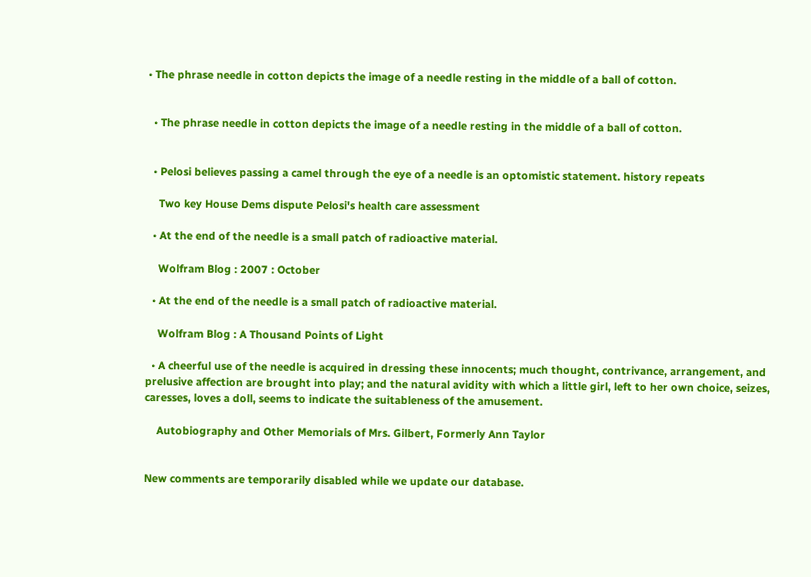• The phrase needle in cotton depicts the image of a needle resting in the middle of a ball of cotton.


  • The phrase needle in cotton depicts the image of a needle resting in the middle of a ball of cotton.


  • Pelosi believes passing a camel through the eye of a needle is an optomistic statement. history repeats

    Two key House Dems dispute Pelosi's health care assessment

  • At the end of the needle is a small patch of radioactive material.

    Wolfram Blog : 2007 : October

  • At the end of the needle is a small patch of radioactive material.

    Wolfram Blog : A Thousand Points of Light

  • A cheerful use of the needle is acquired in dressing these innocents; much thought, contrivance, arrangement, and prelusive affection are brought into play; and the natural avidity with which a little girl, left to her own choice, seizes, caresses, loves a doll, seems to indicate the suitableness of the amusement.

    Autobiography and Other Memorials of Mrs. Gilbert, Formerly Ann Taylor


New comments are temporarily disabled while we update our database.